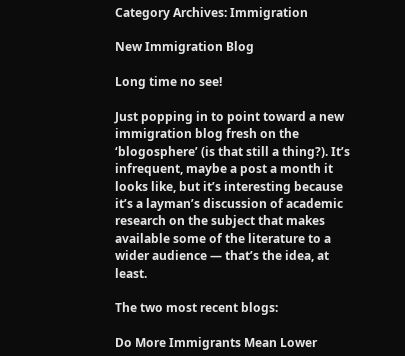Category Archives: Immigration

New Immigration Blog

Long time no see!

Just popping in to point toward a new immigration blog fresh on the ‘blogosphere’ (is that still a thing?). It’s infrequent, maybe a post a month it looks like, but it’s interesting because it’s a layman’s discussion of academic research on the subject that makes available some of the literature to a wider audience — that’s the idea, at least.

The two most recent blogs:

Do More Immigrants Mean Lower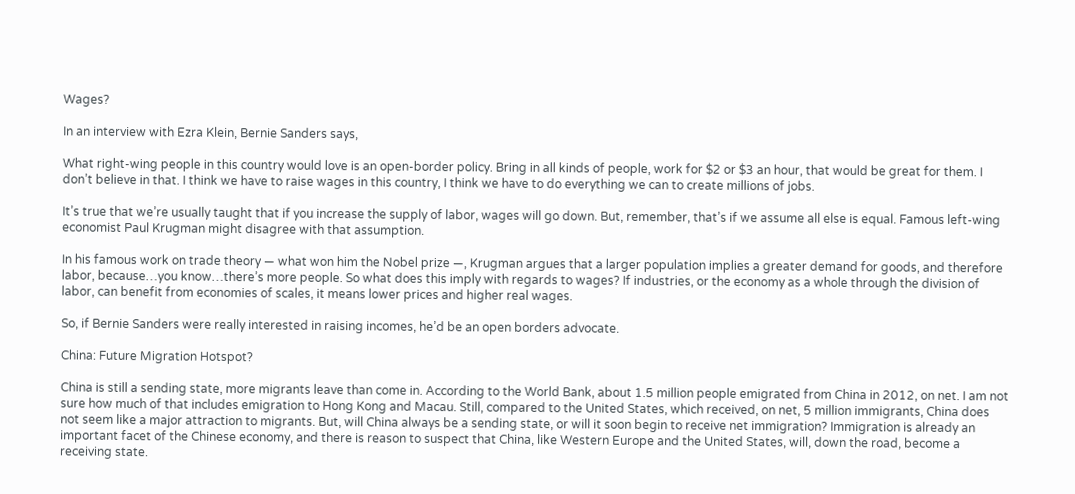Wages?

In an interview with Ezra Klein, Bernie Sanders says,

What right-wing people in this country would love is an open-border policy. Bring in all kinds of people, work for $2 or $3 an hour, that would be great for them. I don’t believe in that. I think we have to raise wages in this country, I think we have to do everything we can to create millions of jobs.

It’s true that we’re usually taught that if you increase the supply of labor, wages will go down. But, remember, that’s if we assume all else is equal. Famous left-wing economist Paul Krugman might disagree with that assumption.

In his famous work on trade theory — what won him the Nobel prize —, Krugman argues that a larger population implies a greater demand for goods, and therefore labor, because…you know…there’s more people. So what does this imply with regards to wages? If industries, or the economy as a whole through the division of labor, can benefit from economies of scales, it means lower prices and higher real wages.

So, if Bernie Sanders were really interested in raising incomes, he’d be an open borders advocate.

China: Future Migration Hotspot?

China is still a sending state, more migrants leave than come in. According to the World Bank, about 1.5 million people emigrated from China in 2012, on net. I am not sure how much of that includes emigration to Hong Kong and Macau. Still, compared to the United States, which received, on net, 5 million immigrants, China does not seem like a major attraction to migrants. But, will China always be a sending state, or will it soon begin to receive net immigration? Immigration is already an important facet of the Chinese economy, and there is reason to suspect that China, like Western Europe and the United States, will, down the road, become a receiving state.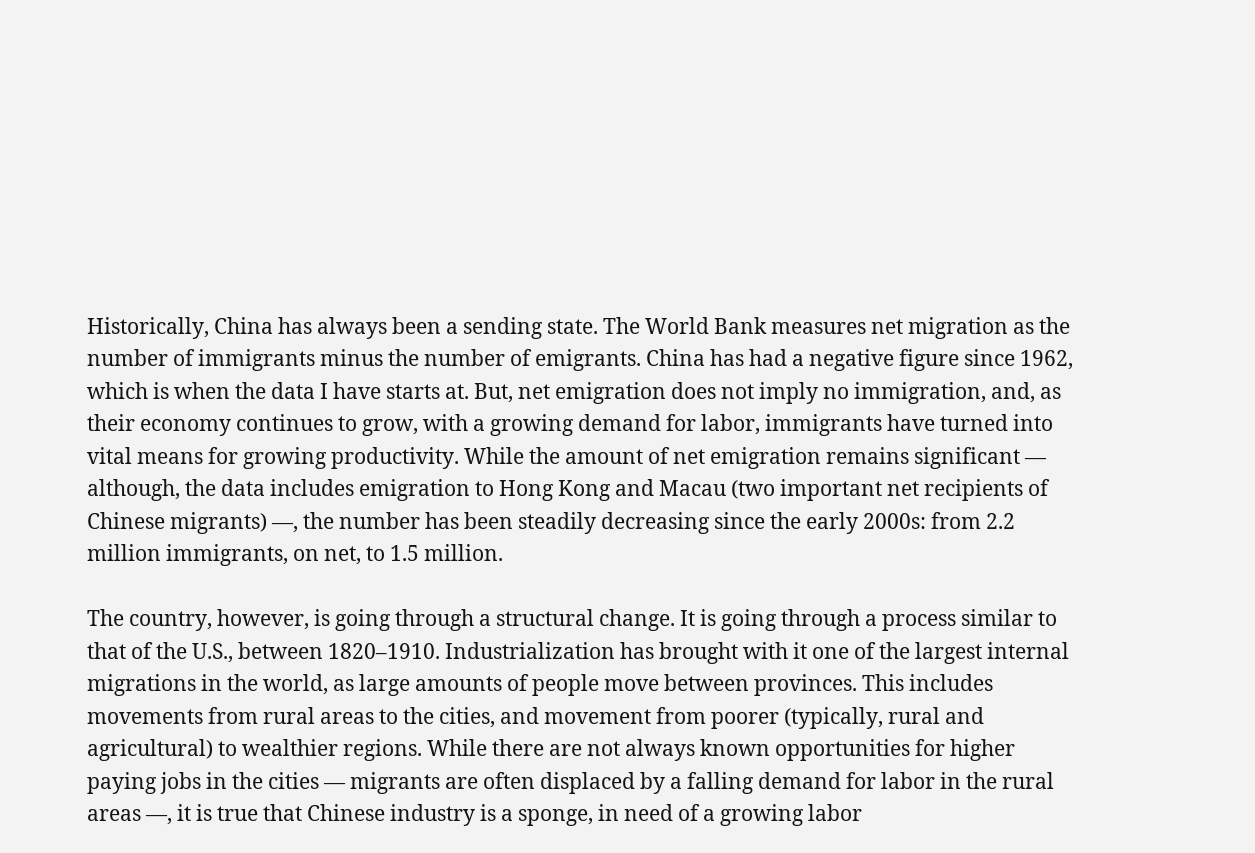Historically, China has always been a sending state. The World Bank measures net migration as the number of immigrants minus the number of emigrants. China has had a negative figure since 1962, which is when the data I have starts at. But, net emigration does not imply no immigration, and, as their economy continues to grow, with a growing demand for labor, immigrants have turned into vital means for growing productivity. While the amount of net emigration remains significant — although, the data includes emigration to Hong Kong and Macau (two important net recipients of Chinese migrants) —, the number has been steadily decreasing since the early 2000s: from 2.2 million immigrants, on net, to 1.5 million.

The country, however, is going through a structural change. It is going through a process similar to that of the U.S., between 1820–1910. Industrialization has brought with it one of the largest internal migrations in the world, as large amounts of people move between provinces. This includes movements from rural areas to the cities, and movement from poorer (typically, rural and agricultural) to wealthier regions. While there are not always known opportunities for higher paying jobs in the cities — migrants are often displaced by a falling demand for labor in the rural areas —, it is true that Chinese industry is a sponge, in need of a growing labor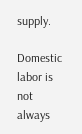supply.

Domestic labor is not always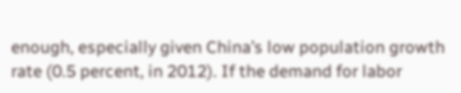enough, especially given China’s low population growth rate (0.5 percent, in 2012). If the demand for labor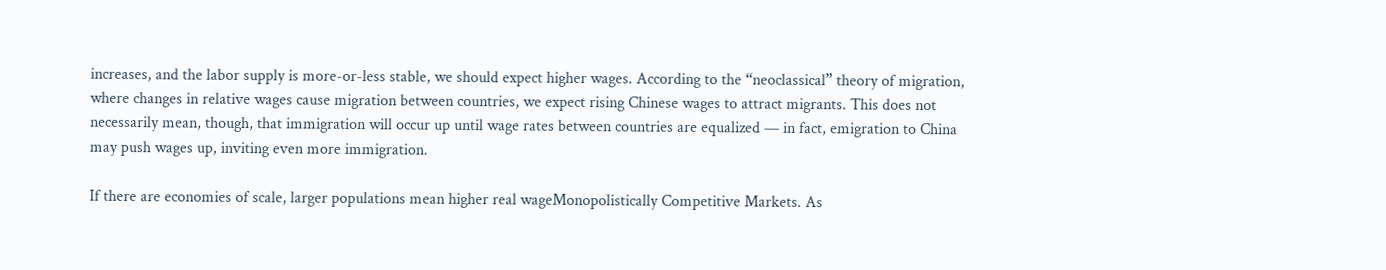increases, and the labor supply is more-or-less stable, we should expect higher wages. According to the “neoclassical” theory of migration, where changes in relative wages cause migration between countries, we expect rising Chinese wages to attract migrants. This does not necessarily mean, though, that immigration will occur up until wage rates between countries are equalized — in fact, emigration to China may push wages up, inviting even more immigration.

If there are economies of scale, larger populations mean higher real wageMonopolistically Competitive Markets. As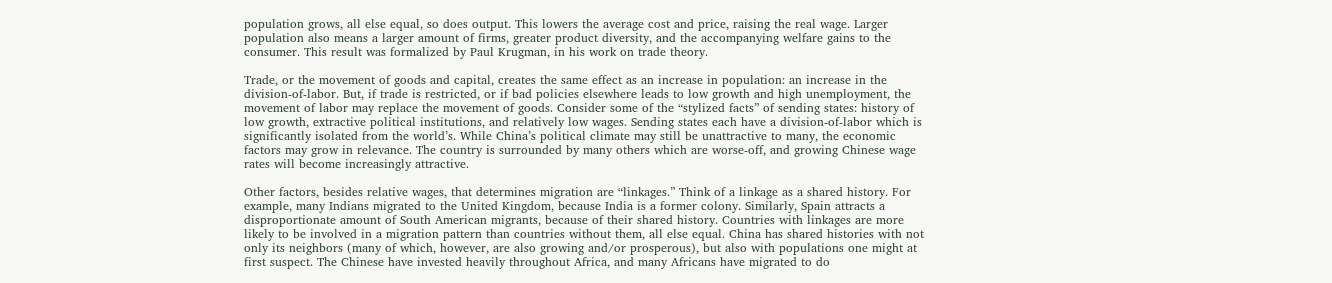population grows, all else equal, so does output. This lowers the average cost and price, raising the real wage. Larger population also means a larger amount of firms, greater product diversity, and the accompanying welfare gains to the consumer. This result was formalized by Paul Krugman, in his work on trade theory.

Trade, or the movement of goods and capital, creates the same effect as an increase in population: an increase in the division-of-labor. But, if trade is restricted, or if bad policies elsewhere leads to low growth and high unemployment, the movement of labor may replace the movement of goods. Consider some of the “stylized facts” of sending states: history of low growth, extractive political institutions, and relatively low wages. Sending states each have a division-of-labor which is significantly isolated from the world’s. While China’s political climate may still be unattractive to many, the economic factors may grow in relevance. The country is surrounded by many others which are worse-off, and growing Chinese wage rates will become increasingly attractive.

Other factors, besides relative wages, that determines migration are “linkages.” Think of a linkage as a shared history. For example, many Indians migrated to the United Kingdom, because India is a former colony. Similarly, Spain attracts a disproportionate amount of South American migrants, because of their shared history. Countries with linkages are more likely to be involved in a migration pattern than countries without them, all else equal. China has shared histories with not only its neighbors (many of which, however, are also growing and/or prosperous), but also with populations one might at first suspect. The Chinese have invested heavily throughout Africa, and many Africans have migrated to do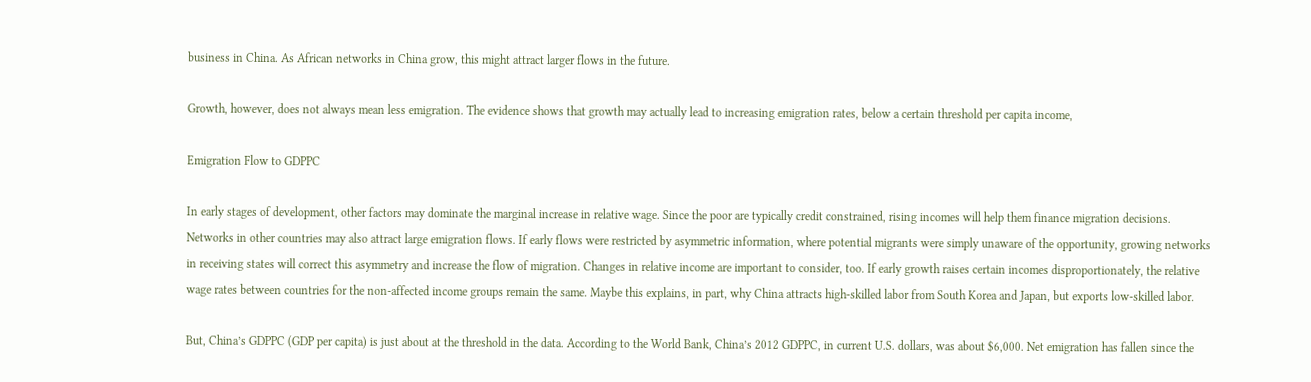business in China. As African networks in China grow, this might attract larger flows in the future.

Growth, however, does not always mean less emigration. The evidence shows that growth may actually lead to increasing emigration rates, below a certain threshold per capita income,

Emigration Flow to GDPPC

In early stages of development, other factors may dominate the marginal increase in relative wage. Since the poor are typically credit constrained, rising incomes will help them finance migration decisions. Networks in other countries may also attract large emigration flows. If early flows were restricted by asymmetric information, where potential migrants were simply unaware of the opportunity, growing networks in receiving states will correct this asymmetry and increase the flow of migration. Changes in relative income are important to consider, too. If early growth raises certain incomes disproportionately, the relative wage rates between countries for the non-affected income groups remain the same. Maybe this explains, in part, why China attracts high-skilled labor from South Korea and Japan, but exports low-skilled labor.

But, China’s GDPPC (GDP per capita) is just about at the threshold in the data. According to the World Bank, China’s 2012 GDPPC, in current U.S. dollars, was about $6,000. Net emigration has fallen since the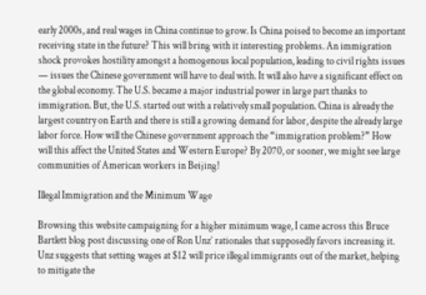early 2000s, and real wages in China continue to grow. Is China poised to become an important receiving state in the future? This will bring with it interesting problems. An immigration shock provokes hostility amongst a homogenous local population, leading to civil rights issues — issues the Chinese government will have to deal with. It will also have a significant effect on the global economy. The U.S. became a major industrial power in large part thanks to immigration. But, the U.S. started out with a relatively small population. China is already the largest country on Earth and there is still a growing demand for labor, despite the already large labor force. How will the Chinese government approach the “immigration problem?” How will this affect the United States and Western Europe? By 2070, or sooner, we might see large communities of American workers in Beijing!

Illegal Immigration and the Minimum Wage

Browsing this website campaigning for a higher minimum wage, I came across this Bruce Bartlett blog post discussing one of Ron Unz’ rationales that supposedly favors increasing it. Unz suggests that setting wages at $12 will price illegal immigrants out of the market, helping to mitigate the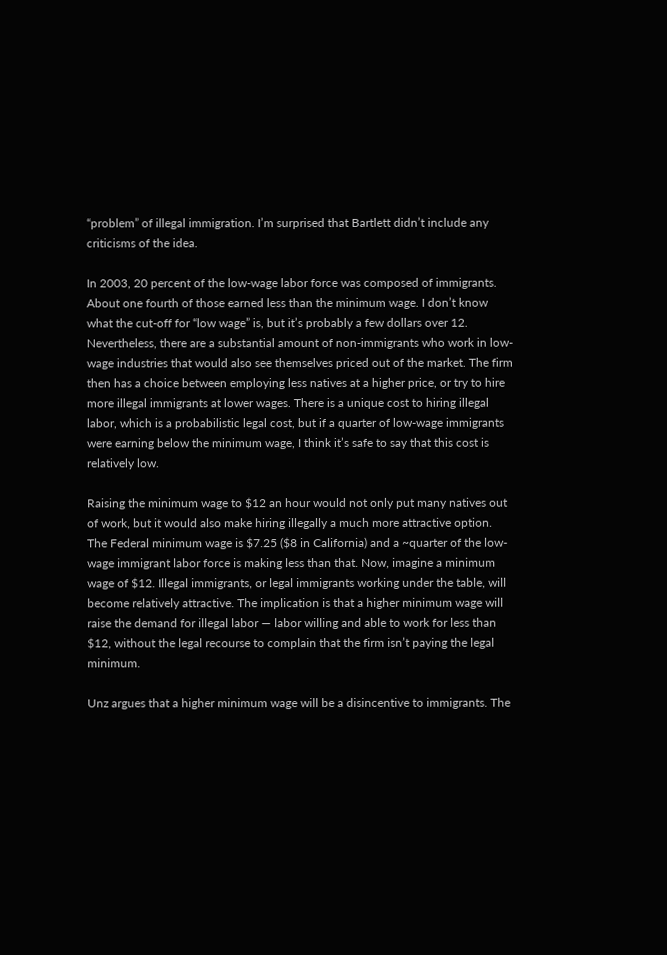“problem” of illegal immigration. I’m surprised that Bartlett didn’t include any criticisms of the idea.

In 2003, 20 percent of the low-wage labor force was composed of immigrants. About one fourth of those earned less than the minimum wage. I don’t know what the cut-off for “low wage” is, but it’s probably a few dollars over 12. Nevertheless, there are a substantial amount of non-immigrants who work in low-wage industries that would also see themselves priced out of the market. The firm then has a choice between employing less natives at a higher price, or try to hire more illegal immigrants at lower wages. There is a unique cost to hiring illegal labor, which is a probabilistic legal cost, but if a quarter of low-wage immigrants were earning below the minimum wage, I think it’s safe to say that this cost is relatively low.

Raising the minimum wage to $12 an hour would not only put many natives out of work, but it would also make hiring illegally a much more attractive option. The Federal minimum wage is $7.25 ($8 in California) and a ~quarter of the low-wage immigrant labor force is making less than that. Now, imagine a minimum wage of $12. Illegal immigrants, or legal immigrants working under the table, will become relatively attractive. The implication is that a higher minimum wage will raise the demand for illegal labor — labor willing and able to work for less than $12, without the legal recourse to complain that the firm isn’t paying the legal minimum.

Unz argues that a higher minimum wage will be a disincentive to immigrants. The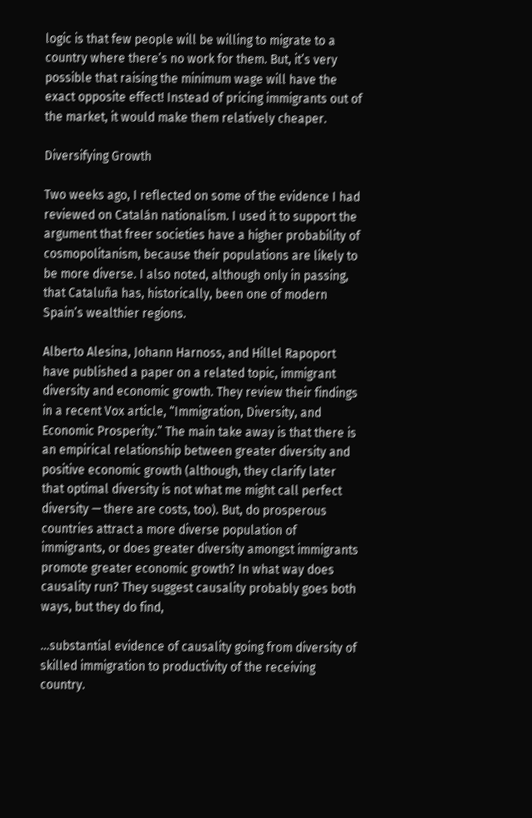logic is that few people will be willing to migrate to a country where there’s no work for them. But, it’s very possible that raising the minimum wage will have the exact opposite effect! Instead of pricing immigrants out of the market, it would make them relatively cheaper.

Diversifying Growth

Two weeks ago, I reflected on some of the evidence I had reviewed on Catalán nationalism. I used it to support the argument that freer societies have a higher probability of cosmopolitanism, because their populations are likely to be more diverse. I also noted, although only in passing, that Cataluña has, historically, been one of modern Spain’s wealthier regions.

Alberto Alesina, Johann Harnoss, and Hillel Rapoport have published a paper on a related topic, immigrant diversity and economic growth. They review their findings in a recent Vox article, “Immigration, Diversity, and Economic Prosperity.” The main take away is that there is an empirical relationship between greater diversity and positive economic growth (although, they clarify later that optimal diversity is not what me might call perfect diversity — there are costs, too). But, do prosperous countries attract a more diverse population of immigrants, or does greater diversity amongst immigrants promote greater economic growth? In what way does causality run? They suggest causality probably goes both ways, but they do find,

…substantial evidence of causality going from diversity of skilled immigration to productivity of the receiving country.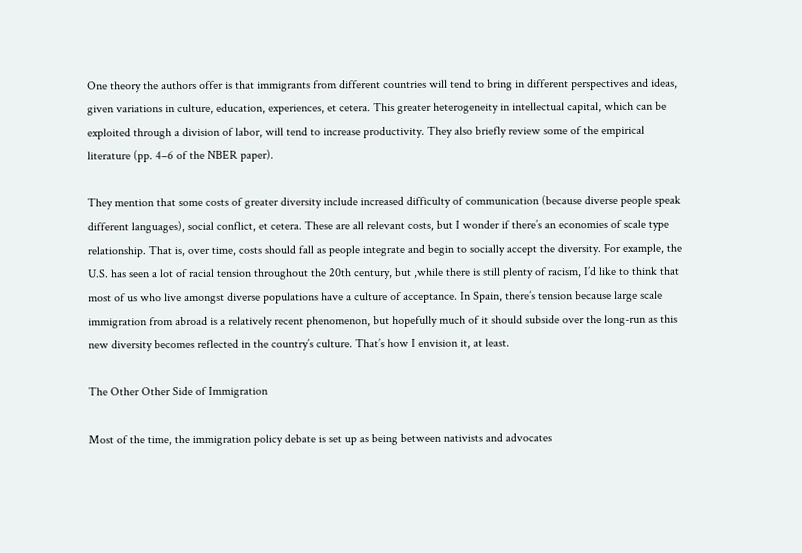One theory the authors offer is that immigrants from different countries will tend to bring in different perspectives and ideas, given variations in culture, education, experiences, et cetera. This greater heterogeneity in intellectual capital, which can be exploited through a division of labor, will tend to increase productivity. They also briefly review some of the empirical literature (pp. 4–6 of the NBER paper).

They mention that some costs of greater diversity include increased difficulty of communication (because diverse people speak different languages), social conflict, et cetera. These are all relevant costs, but I wonder if there’s an economies of scale type relationship. That is, over time, costs should fall as people integrate and begin to socially accept the diversity. For example, the U.S. has seen a lot of racial tension throughout the 20th century, but ,while there is still plenty of racism, I’d like to think that most of us who live amongst diverse populations have a culture of acceptance. In Spain, there’s tension because large scale immigration from abroad is a relatively recent phenomenon, but hopefully much of it should subside over the long-run as this new diversity becomes reflected in the country’s culture. That’s how I envision it, at least.

The Other Other Side of Immigration

Most of the time, the immigration policy debate is set up as being between nativists and advocates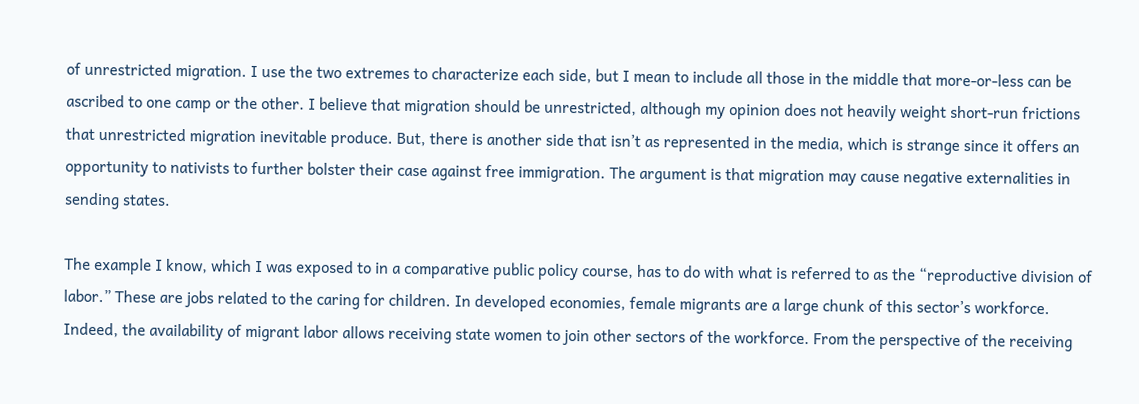of unrestricted migration. I use the two extremes to characterize each side, but I mean to include all those in the middle that more-or-less can be ascribed to one camp or the other. I believe that migration should be unrestricted, although my opinion does not heavily weight short-run frictions that unrestricted migration inevitable produce. But, there is another side that isn’t as represented in the media, which is strange since it offers an opportunity to nativists to further bolster their case against free immigration. The argument is that migration may cause negative externalities in sending states.

The example I know, which I was exposed to in a comparative public policy course, has to do with what is referred to as the “reproductive division of labor.” These are jobs related to the caring for children. In developed economies, female migrants are a large chunk of this sector’s workforce. Indeed, the availability of migrant labor allows receiving state women to join other sectors of the workforce. From the perspective of the receiving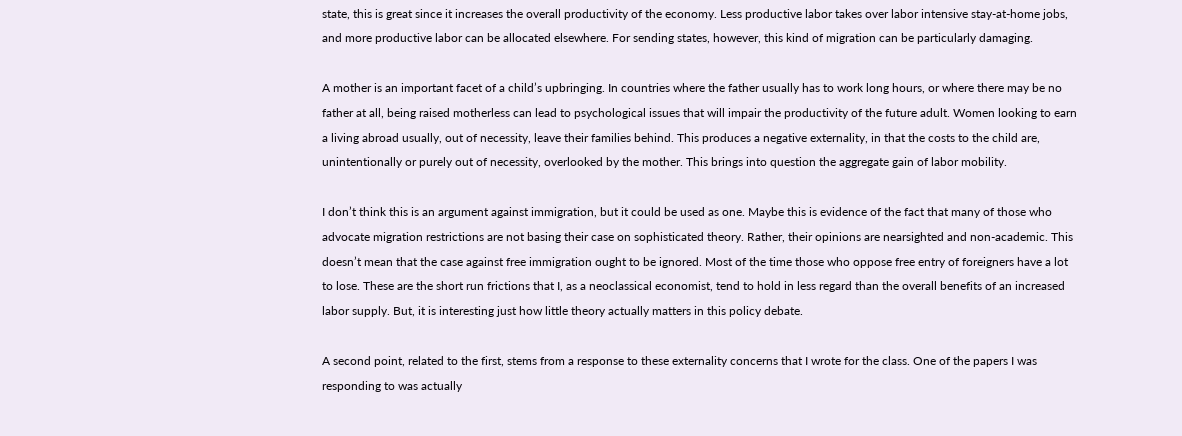state, this is great since it increases the overall productivity of the economy. Less productive labor takes over labor intensive stay-at-home jobs, and more productive labor can be allocated elsewhere. For sending states, however, this kind of migration can be particularly damaging.

A mother is an important facet of a child’s upbringing. In countries where the father usually has to work long hours, or where there may be no father at all, being raised motherless can lead to psychological issues that will impair the productivity of the future adult. Women looking to earn a living abroad usually, out of necessity, leave their families behind. This produces a negative externality, in that the costs to the child are, unintentionally or purely out of necessity, overlooked by the mother. This brings into question the aggregate gain of labor mobility.

I don’t think this is an argument against immigration, but it could be used as one. Maybe this is evidence of the fact that many of those who advocate migration restrictions are not basing their case on sophisticated theory. Rather, their opinions are nearsighted and non-academic. This doesn’t mean that the case against free immigration ought to be ignored. Most of the time those who oppose free entry of foreigners have a lot to lose. These are the short run frictions that I, as a neoclassical economist, tend to hold in less regard than the overall benefits of an increased labor supply. But, it is interesting just how little theory actually matters in this policy debate.

A second point, related to the first, stems from a response to these externality concerns that I wrote for the class. One of the papers I was responding to was actually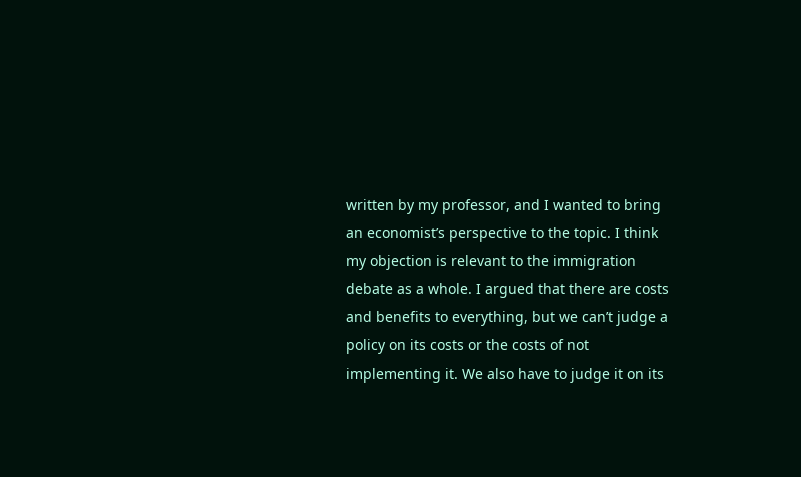written by my professor, and I wanted to bring an economist’s perspective to the topic. I think my objection is relevant to the immigration debate as a whole. I argued that there are costs and benefits to everything, but we can’t judge a policy on its costs or the costs of not implementing it. We also have to judge it on its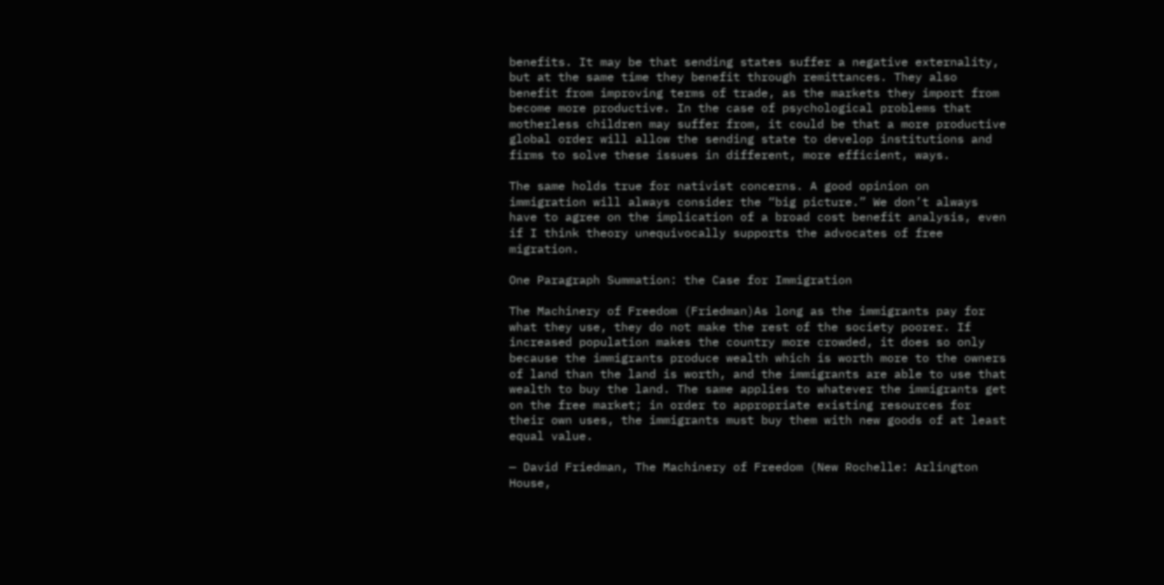benefits. It may be that sending states suffer a negative externality, but at the same time they benefit through remittances. They also benefit from improving terms of trade, as the markets they import from become more productive. In the case of psychological problems that motherless children may suffer from, it could be that a more productive global order will allow the sending state to develop institutions and firms to solve these issues in different, more efficient, ways.

The same holds true for nativist concerns. A good opinion on immigration will always consider the “big picture.” We don’t always have to agree on the implication of a broad cost benefit analysis, even if I think theory unequivocally supports the advocates of free migration.

One Paragraph Summation: the Case for Immigration

The Machinery of Freedom (Friedman)As long as the immigrants pay for what they use, they do not make the rest of the society poorer. If increased population makes the country more crowded, it does so only because the immigrants produce wealth which is worth more to the owners of land than the land is worth, and the immigrants are able to use that wealth to buy the land. The same applies to whatever the immigrants get on the free market; in order to appropriate existing resources for their own uses, the immigrants must buy them with new goods of at least equal value.

— David Friedman, The Machinery of Freedom (New Rochelle: Arlington House,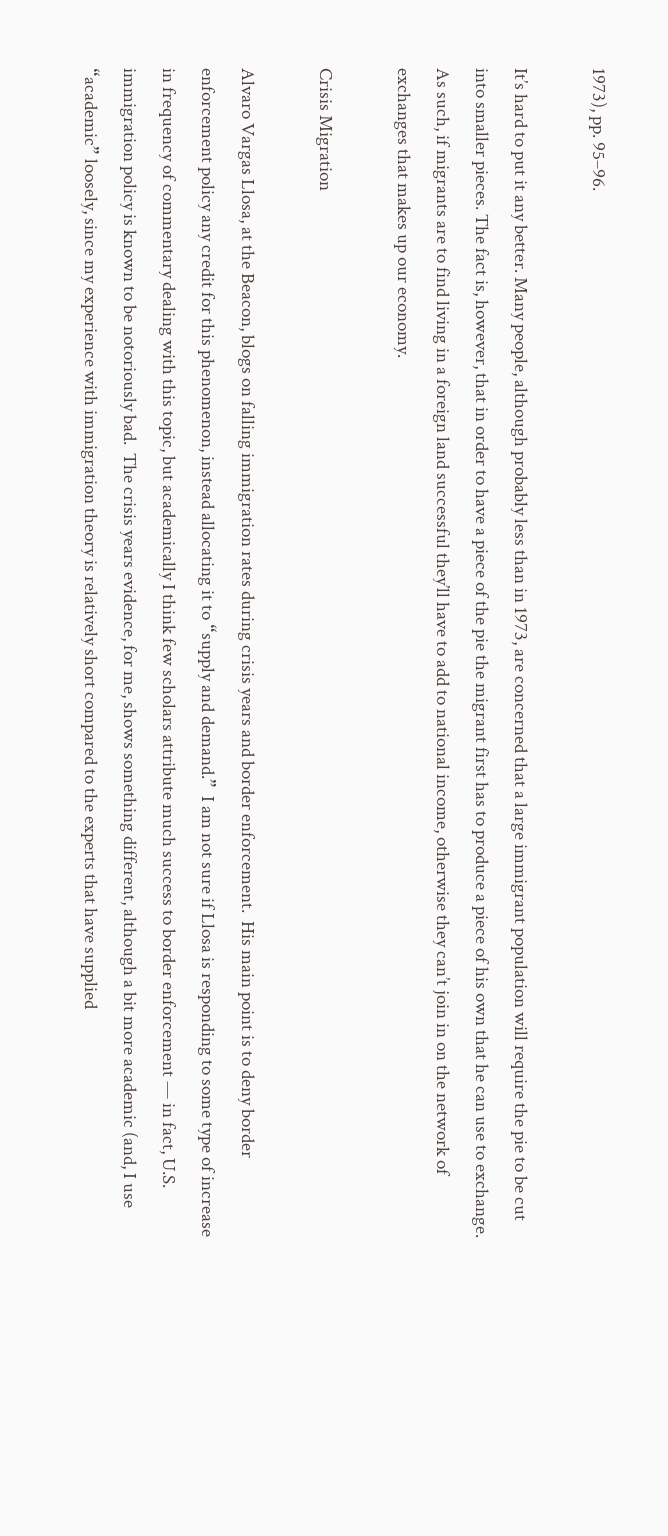1973), pp. 95–96.

It’s hard to put it any better. Many people, although probably less than in 1973, are concerned that a large immigrant population will require the pie to be cut into smaller pieces. The fact is, however, that in order to have a piece of the pie the migrant first has to produce a piece of his own that he can use to exchange. As such, if migrants are to find living in a foreign land successful they’ll have to add to national income, otherwise they can’t join in on the network of exchanges that makes up our economy.

Crisis Migration

Alvaro Vargas Llosa, at the Beacon, blogs on falling immigration rates during crisis years and border enforcement.  His main point is to deny border enforcement policy any credit for this phenomenon, instead allocating it to “supply and demand.”  I am not sure if Llosa is responding to some type of increase in frequency of commentary dealing with this topic, but academically I think few scholars attribute much success to border enforcement — in fact, U.S. immigration policy is known to be notoriously bad.  The crisis years evidence, for me, shows something different, although a bit more academic (and, I use “academic” loosely, since my experience with immigration theory is relatively short compared to the experts that have supplied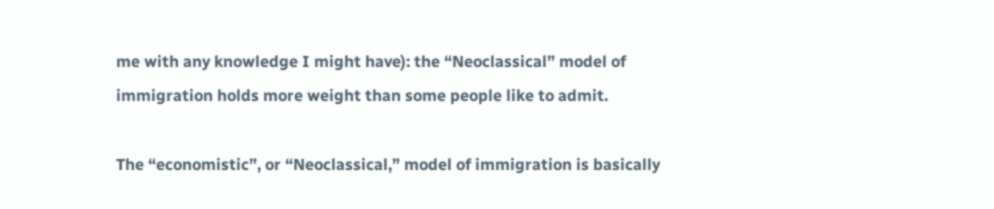me with any knowledge I might have): the “Neoclassical” model of immigration holds more weight than some people like to admit.

The “economistic”, or “Neoclassical,” model of immigration is basically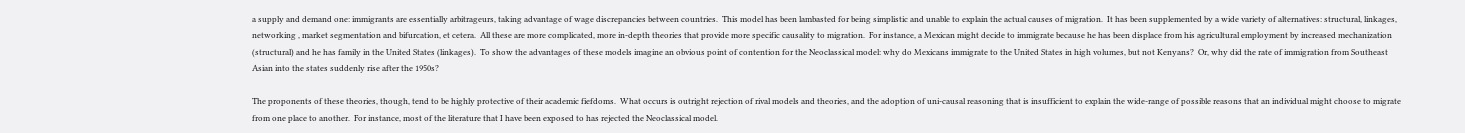a supply and demand one: immigrants are essentially arbitrageurs, taking advantage of wage discrepancies between countries.  This model has been lambasted for being simplistic and unable to explain the actual causes of migration.  It has been supplemented by a wide variety of alternatives: structural, linkages, networking , market segmentation and bifurcation, et cetera.  All these are more complicated, more in-depth theories that provide more specific causality to migration.  For instance, a Mexican might decide to immigrate because he has been displace from his agricultural employment by increased mechanization (structural) and he has family in the United States (linkages).  To show the advantages of these models imagine an obvious point of contention for the Neoclassical model: why do Mexicans immigrate to the United States in high volumes, but not Kenyans?  Or, why did the rate of immigration from Southeast Asian into the states suddenly rise after the 1950s?

The proponents of these theories, though, tend to be highly protective of their academic fiefdoms.  What occurs is outright rejection of rival models and theories, and the adoption of uni-causal reasoning that is insufficient to explain the wide-range of possible reasons that an individual might choose to migrate from one place to another.  For instance, most of the literature that I have been exposed to has rejected the Neoclassical model.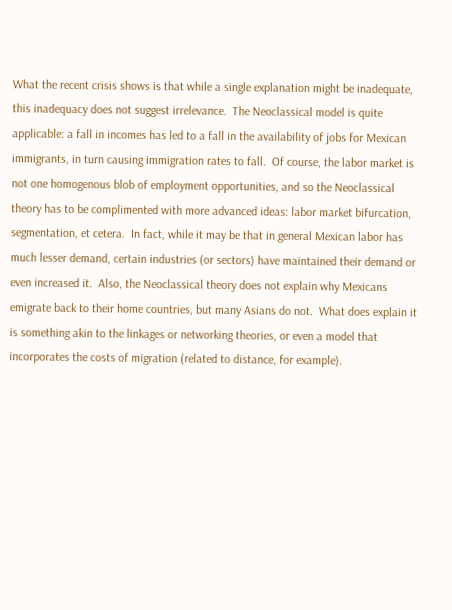What the recent crisis shows is that while a single explanation might be inadequate, this inadequacy does not suggest irrelevance.  The Neoclassical model is quite applicable: a fall in incomes has led to a fall in the availability of jobs for Mexican immigrants, in turn causing immigration rates to fall.  Of course, the labor market is not one homogenous blob of employment opportunities, and so the Neoclassical theory has to be complimented with more advanced ideas: labor market bifurcation, segmentation, et cetera.  In fact, while it may be that in general Mexican labor has much lesser demand, certain industries (or sectors) have maintained their demand or even increased it.  Also, the Neoclassical theory does not explain why Mexicans emigrate back to their home countries, but many Asians do not.  What does explain it is something akin to the linkages or networking theories, or even a model that incorporates the costs of migration (related to distance, for example).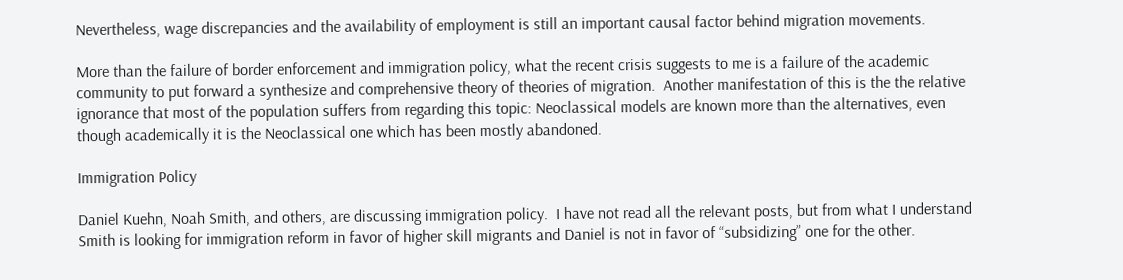Nevertheless, wage discrepancies and the availability of employment is still an important causal factor behind migration movements.

More than the failure of border enforcement and immigration policy, what the recent crisis suggests to me is a failure of the academic community to put forward a synthesize and comprehensive theory of theories of migration.  Another manifestation of this is the the relative ignorance that most of the population suffers from regarding this topic: Neoclassical models are known more than the alternatives, even though academically it is the Neoclassical one which has been mostly abandoned.

Immigration Policy

Daniel Kuehn, Noah Smith, and others, are discussing immigration policy.  I have not read all the relevant posts, but from what I understand Smith is looking for immigration reform in favor of higher skill migrants and Daniel is not in favor of “subsidizing” one for the other.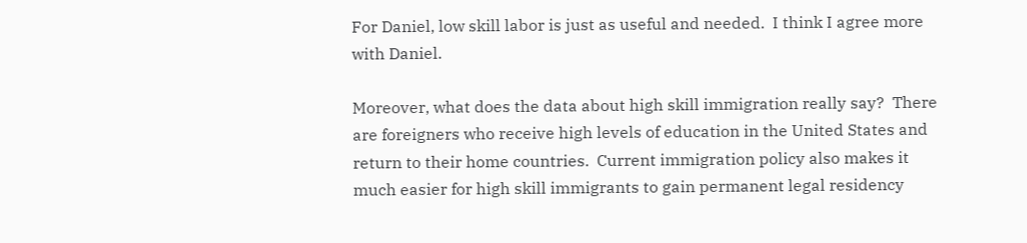For Daniel, low skill labor is just as useful and needed.  I think I agree more with Daniel.

Moreover, what does the data about high skill immigration really say?  There are foreigners who receive high levels of education in the United States and return to their home countries.  Current immigration policy also makes it much easier for high skill immigrants to gain permanent legal residency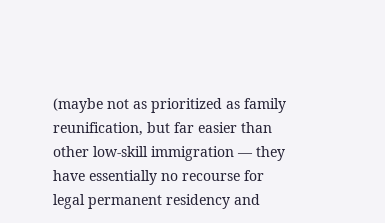(maybe not as prioritized as family reunification, but far easier than other low-skill immigration — they have essentially no recourse for legal permanent residency and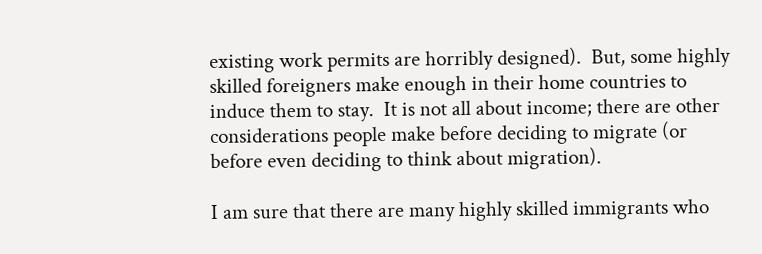existing work permits are horribly designed).  But, some highly skilled foreigners make enough in their home countries to induce them to stay.  It is not all about income; there are other considerations people make before deciding to migrate (or before even deciding to think about migration).

I am sure that there are many highly skilled immigrants who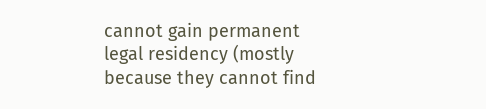cannot gain permanent legal residency (mostly because they cannot find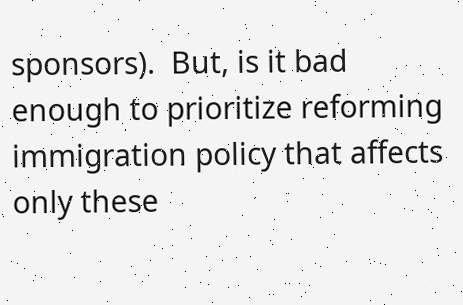sponsors).  But, is it bad enough to prioritize reforming immigration policy that affects only these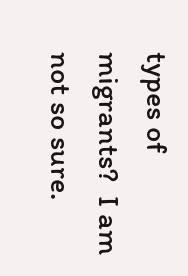types of migrants?  I am not so sure.